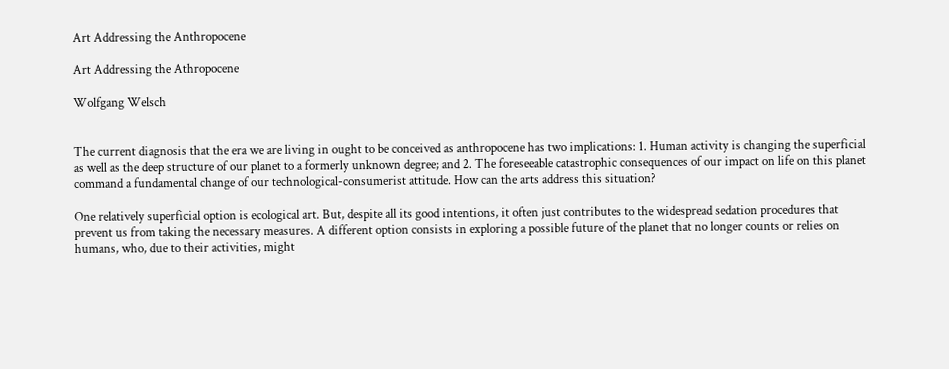Art Addressing the Anthropocene

Art Addressing the Athropocene

Wolfgang Welsch


The current diagnosis that the era we are living in ought to be conceived as anthropocene has two implications: 1. Human activity is changing the superficial as well as the deep structure of our planet to a formerly unknown degree; and 2. The foreseeable catastrophic consequences of our impact on life on this planet command a fundamental change of our technological-consumerist attitude. How can the arts address this situation?

One relatively superficial option is ecological art. But, despite all its good intentions, it often just contributes to the widespread sedation procedures that prevent us from taking the necessary measures. A different option consists in exploring a possible future of the planet that no longer counts or relies on humans, who, due to their activities, might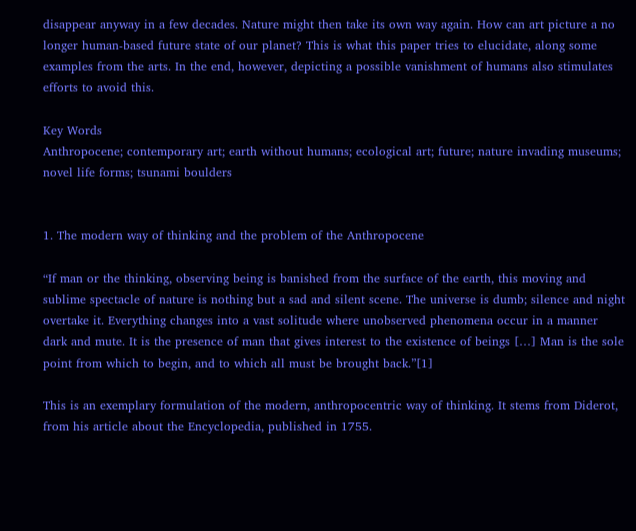disappear anyway in a few decades. Nature might then take its own way again. How can art picture a no longer human-based future state of our planet? This is what this paper tries to elucidate, along some examples from the arts. In the end, however, depicting a possible vanishment of humans also stimulates efforts to avoid this.

Key Words
Anthropocene; contemporary art; earth without humans; ecological art; future; nature invading museums; novel life forms; tsunami boulders


1. The modern way of thinking and the problem of the Anthropocene

“If man or the thinking, observing being is banished from the surface of the earth, this moving and sublime spectacle of nature is nothing but a sad and silent scene. The universe is dumb; silence and night overtake it. Everything changes into a vast solitude where unobserved phenomena occur in a manner dark and mute. It is the presence of man that gives interest to the existence of beings […] Man is the sole point from which to begin, and to which all must be brought back.”[1]

This is an exemplary formulation of the modern, anthropocentric way of thinking. It stems from Diderot, from his article about the Encyclopedia, published in 1755.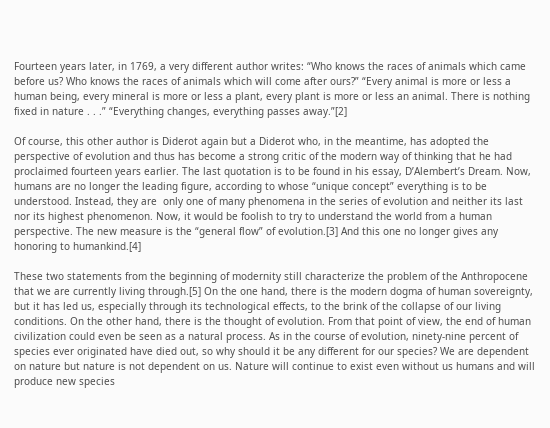Fourteen years later, in 1769, a very different author writes: “Who knows the races of animals which came before us? Who knows the races of animals which will come after ours?” “Every animal is more or less a human being, every mineral is more or less a plant, every plant is more or less an animal. There is nothing fixed in nature . . .” “Everything changes, everything passes away.”[2]

Of course, this other author is Diderot again but a Diderot who, in the meantime, has adopted the perspective of evolution and thus has become a strong critic of the modern way of thinking that he had proclaimed fourteen years earlier. The last quotation is to be found in his essay, D’Alembert’s Dream. Now, humans are no longer the leading figure, according to whose “unique concept” everything is to be understood. Instead, they are  only one of many phenomena in the series of evolution and neither its last nor its highest phenomenon. Now, it would be foolish to try to understand the world from a human perspective. The new measure is the “general flow” of evolution.[3] And this one no longer gives any honoring to humankind.[4]

These two statements from the beginning of modernity still characterize the problem of the Anthropocene that we are currently living through.[5] On the one hand, there is the modern dogma of human sovereignty, but it has led us, especially through its technological effects, to the brink of the collapse of our living conditions. On the other hand, there is the thought of evolution. From that point of view, the end of human civilization could even be seen as a natural process. As in the course of evolution, ninety-nine percent of species ever originated have died out, so why should it be any different for our species? We are dependent on nature but nature is not dependent on us. Nature will continue to exist even without us humans and will produce new species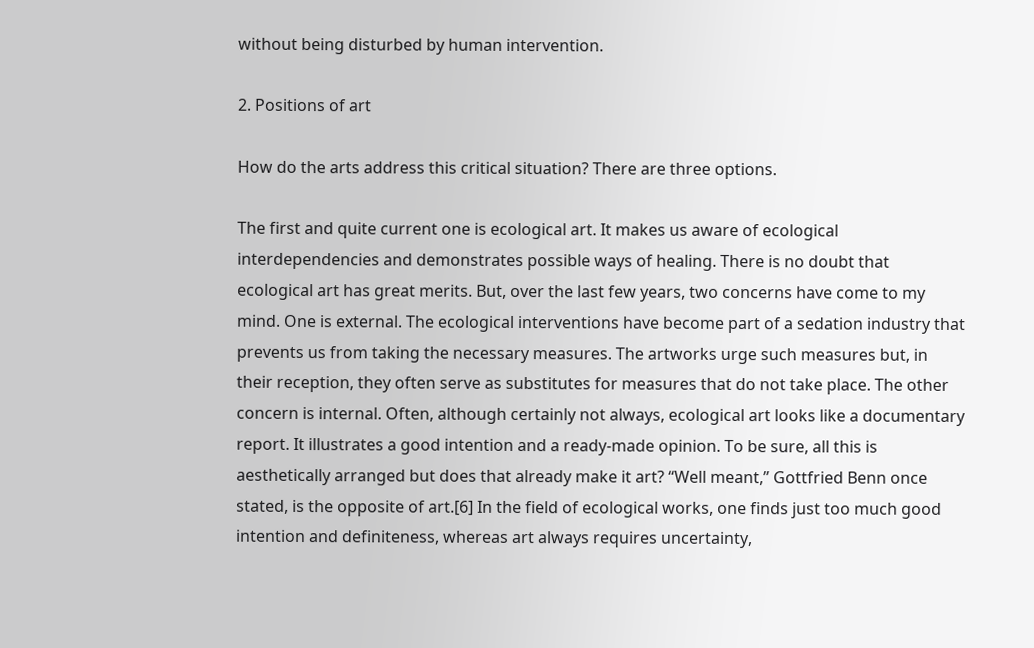without being disturbed by human intervention.

2. Positions of art

How do the arts address this critical situation? There are three options.

The first and quite current one is ecological art. It makes us aware of ecological interdependencies and demonstrates possible ways of healing. There is no doubt that ecological art has great merits. But, over the last few years, two concerns have come to my mind. One is external. The ecological interventions have become part of a sedation industry that prevents us from taking the necessary measures. The artworks urge such measures but, in their reception, they often serve as substitutes for measures that do not take place. The other concern is internal. Often, although certainly not always, ecological art looks like a documentary report. It illustrates a good intention and a ready-made opinion. To be sure, all this is aesthetically arranged but does that already make it art? “Well meant,” Gottfried Benn once stated, is the opposite of art.[6] In the field of ecological works, one finds just too much good intention and definiteness, whereas art always requires uncertainty,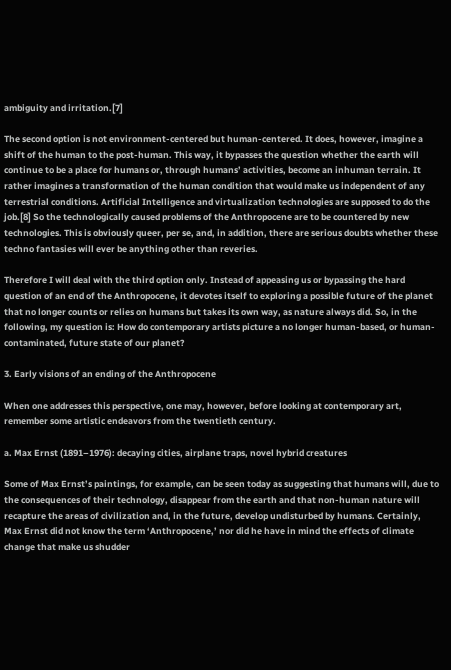ambiguity and irritation.[7]

The second option is not environment-centered but human-centered. It does, however, imagine a shift of the human to the post-human. This way, it bypasses the question whether the earth will continue to be a place for humans or, through humans’ activities, become an inhuman terrain. It rather imagines a transformation of the human condition that would make us independent of any terrestrial conditions. Artificial Intelligence and virtualization technologies are supposed to do the job.[8] So the technologically caused problems of the Anthropocene are to be countered by new technologies. This is obviously queer, per se, and, in addition, there are serious doubts whether these techno fantasies will ever be anything other than reveries.

Therefore I will deal with the third option only. Instead of appeasing us or bypassing the hard question of an end of the Anthropocene, it devotes itself to exploring a possible future of the planet that no longer counts or relies on humans but takes its own way, as nature always did. So, in the following, my question is: How do contemporary artists picture a no longer human-based, or human-contaminated, future state of our planet?

3. Early visions of an ending of the Anthropocene

When one addresses this perspective, one may, however, before looking at contemporary art, remember some artistic endeavors from the twentieth century.

a. Max Ernst (1891–1976): decaying cities, airplane traps, novel hybrid creatures

Some of Max Ernst’s paintings, for example, can be seen today as suggesting that humans will, due to the consequences of their technology, disappear from the earth and that non-human nature will recapture the areas of civilization and, in the future, develop undisturbed by humans. Certainly, Max Ernst did not know the term ‘Anthropocene,’ nor did he have in mind the effects of climate change that make us shudder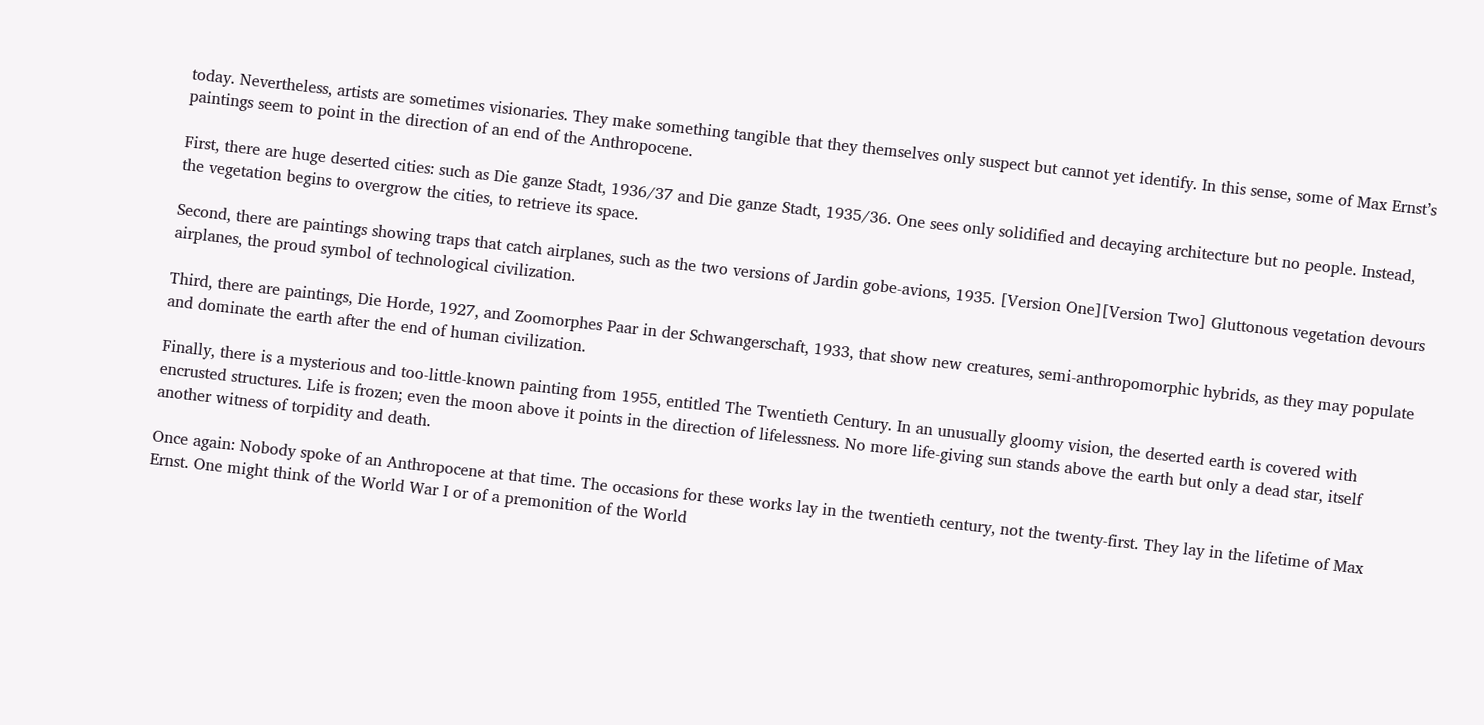today. Nevertheless, artists are sometimes visionaries. They make something tangible that they themselves only suspect but cannot yet identify. In this sense, some of Max Ernst’s paintings seem to point in the direction of an end of the Anthropocene.

First, there are huge deserted cities: such as Die ganze Stadt, 1936/37 and Die ganze Stadt, 1935/36. One sees only solidified and decaying architecture but no people. Instead, the vegetation begins to overgrow the cities, to retrieve its space.

Second, there are paintings showing traps that catch airplanes, such as the two versions of Jardin gobe-avions, 1935. [Version One][Version Two] Gluttonous vegetation devours airplanes, the proud symbol of technological civilization.

Third, there are paintings, Die Horde, 1927, and Zoomorphes Paar in der Schwangerschaft, 1933, that show new creatures, semi-anthropomorphic hybrids, as they may populate and dominate the earth after the end of human civilization.

Finally, there is a mysterious and too-little-known painting from 1955, entitled The Twentieth Century. In an unusually gloomy vision, the deserted earth is covered with encrusted structures. Life is frozen; even the moon above it points in the direction of lifelessness. No more life-giving sun stands above the earth but only a dead star, itself another witness of torpidity and death.

Once again: Nobody spoke of an Anthropocene at that time. The occasions for these works lay in the twentieth century, not the twenty-first. They lay in the lifetime of Max Ernst. One might think of the World War I or of a premonition of the World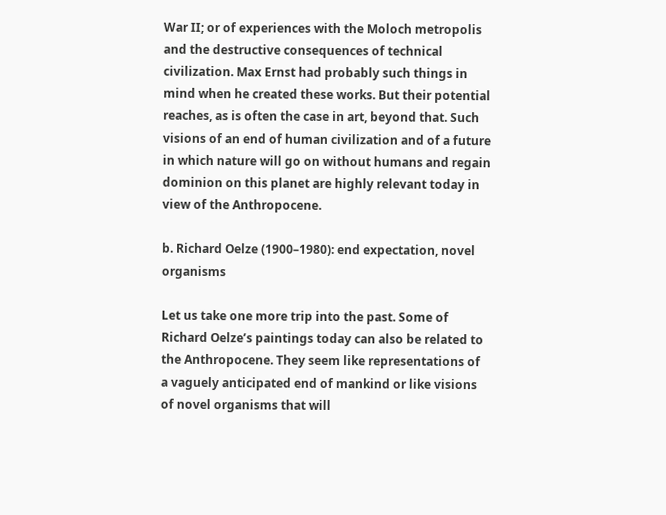War II; or of experiences with the Moloch metropolis and the destructive consequences of technical civilization. Max Ernst had probably such things in mind when he created these works. But their potential reaches, as is often the case in art, beyond that. Such visions of an end of human civilization and of a future in which nature will go on without humans and regain dominion on this planet are highly relevant today in view of the Anthropocene.

b. Richard Oelze (1900–1980): end expectation, novel organisms

Let us take one more trip into the past. Some of Richard Oelze’s paintings today can also be related to the Anthropocene. They seem like representations of a vaguely anticipated end of mankind or like visions of novel organisms that will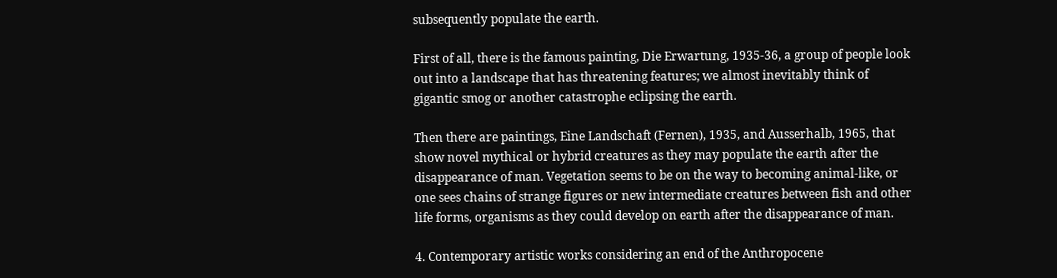subsequently populate the earth.

First of all, there is the famous painting, Die Erwartung, 1935-36, a group of people look out into a landscape that has threatening features; we almost inevitably think of gigantic smog or another catastrophe eclipsing the earth.

Then there are paintings, Eine Landschaft (Fernen), 1935, and Ausserhalb, 1965, that show novel mythical or hybrid creatures as they may populate the earth after the disappearance of man. Vegetation seems to be on the way to becoming animal-like, or one sees chains of strange figures or new intermediate creatures between fish and other life forms, organisms as they could develop on earth after the disappearance of man.

4. Contemporary artistic works considering an end of the Anthropocene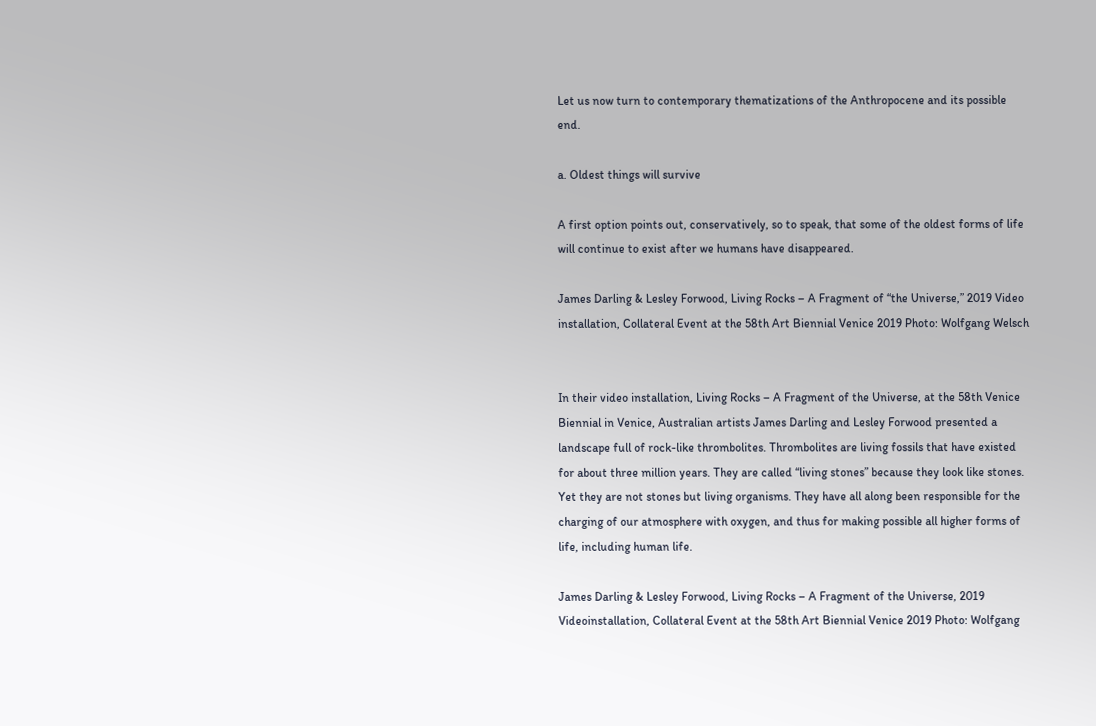Let us now turn to contemporary thematizations of the Anthropocene and its possible end.

a. Oldest things will survive

A first option points out, conservatively, so to speak, that some of the oldest forms of life will continue to exist after we humans have disappeared.

James Darling & Lesley Forwood, Living Rocks – A Fragment of “the Universe,” 2019 Video installation, Collateral Event at the 58th Art Biennial Venice 2019 Photo: Wolfgang Welsch


In their video installation, Living Rocks – A Fragment of the Universe, at the 58th Venice Biennial in Venice, Australian artists James Darling and Lesley Forwood presented a landscape full of rock-like thrombolites. Thrombolites are living fossils that have existed for about three million years. They are called “living stones” because they look like stones. Yet they are not stones but living organisms. They have all along been responsible for the charging of our atmosphere with oxygen, and thus for making possible all higher forms of life, including human life.

James Darling & Lesley Forwood, Living Rocks – A Fragment of the Universe, 2019 Videoinstallation, Collateral Event at the 58th Art Biennial Venice 2019 Photo: Wolfgang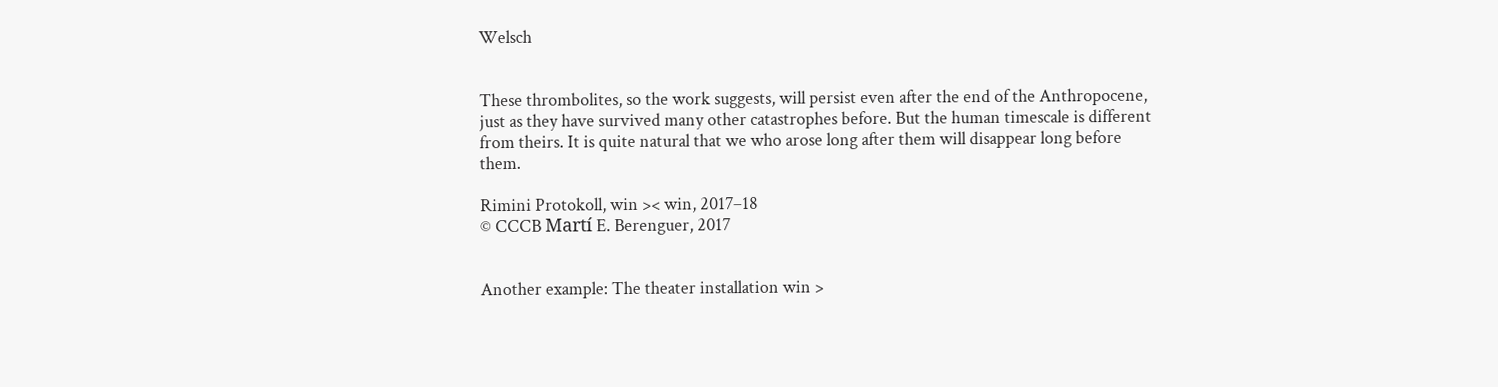Welsch


These thrombolites, so the work suggests, will persist even after the end of the Anthropocene, just as they have survived many other catastrophes before. But the human timescale is different from theirs. It is quite natural that we who arose long after them will disappear long before them.

Rimini Protokoll, win >< win, 2017–18
© CCCB Martí E. Berenguer, 2017


Another example: The theater installation win >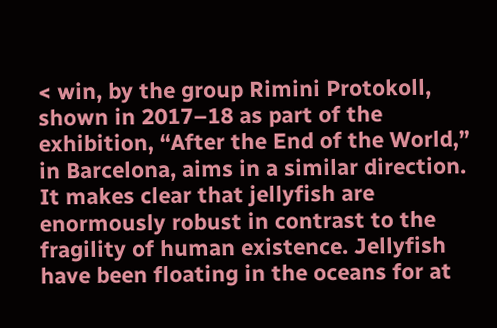< win, by the group Rimini Protokoll, shown in 2017–18 as part of the exhibition, “After the End of the World,” in Barcelona, aims in a similar direction. It makes clear that jellyfish are enormously robust in contrast to the fragility of human existence. Jellyfish have been floating in the oceans for at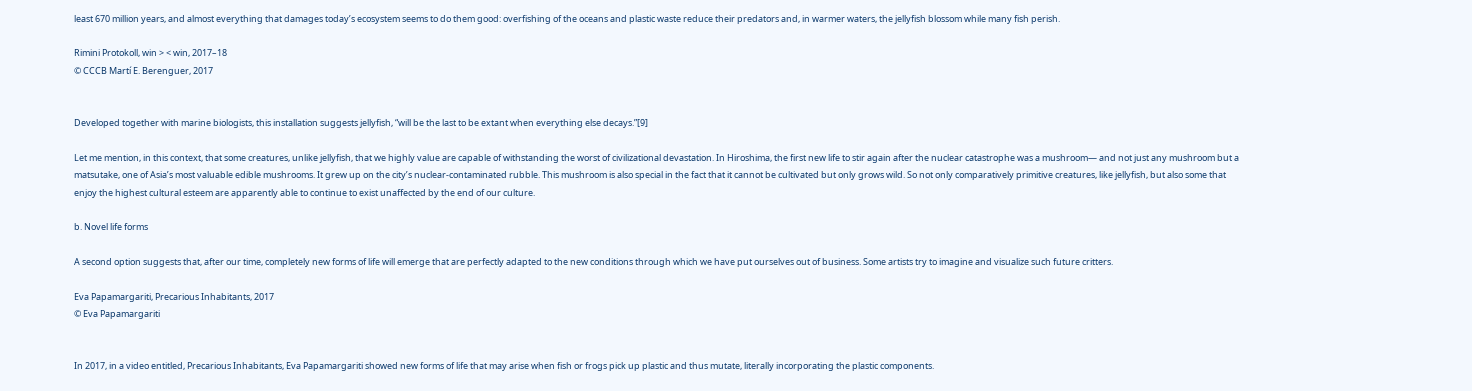least 670 million years, and almost everything that damages today’s ecosystem seems to do them good: overfishing of the oceans and plastic waste reduce their predators and, in warmer waters, the jellyfish blossom while many fish perish.

Rimini Protokoll, win > < win, 2017–18
© CCCB Martí E. Berenguer, 2017


Developed together with marine biologists, this installation suggests jellyfish, “will be the last to be extant when everything else decays.”[9]

Let me mention, in this context, that some creatures, unlike jellyfish, that we highly value are capable of withstanding the worst of civilizational devastation. In Hiroshima, the first new life to stir again after the nuclear catastrophe was a mushroom— and not just any mushroom but a matsutake, one of Asia’s most valuable edible mushrooms. It grew up on the city’s nuclear-contaminated rubble. This mushroom is also special in the fact that it cannot be cultivated but only grows wild. So not only comparatively primitive creatures, like jellyfish, but also some that enjoy the highest cultural esteem are apparently able to continue to exist unaffected by the end of our culture.

b. Novel life forms

A second option suggests that, after our time, completely new forms of life will emerge that are perfectly adapted to the new conditions through which we have put ourselves out of business. Some artists try to imagine and visualize such future critters.

Eva Papamargariti, Precarious Inhabitants, 2017
© Eva Papamargariti


In 2017, in a video entitled, Precarious Inhabitants, Eva Papamargariti showed new forms of life that may arise when fish or frogs pick up plastic and thus mutate, literally incorporating the plastic components.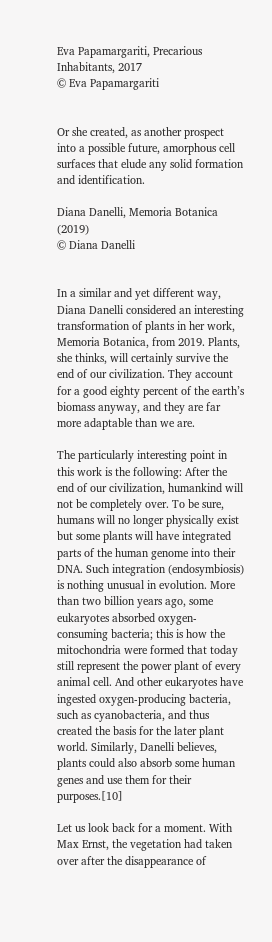Eva Papamargariti, Precarious Inhabitants, 2017
© Eva Papamargariti


Or she created, as another prospect into a possible future, amorphous cell surfaces that elude any solid formation and identification.

Diana Danelli, Memoria Botanica (2019)
© Diana Danelli


In a similar and yet different way, Diana Danelli considered an interesting transformation of plants in her work, Memoria Botanica, from 2019. Plants, she thinks, will certainly survive the end of our civilization. They account for a good eighty percent of the earth’s biomass anyway, and they are far more adaptable than we are.

The particularly interesting point in this work is the following: After the end of our civilization, humankind will not be completely over. To be sure, humans will no longer physically exist but some plants will have integrated parts of the human genome into their DNA. Such integration (endosymbiosis) is nothing unusual in evolution. More than two billion years ago, some eukaryotes absorbed oxygen-consuming bacteria; this is how the mitochondria were formed that today still represent the power plant of every animal cell. And other eukaryotes have ingested oxygen-producing bacteria, such as cyanobacteria, and thus created the basis for the later plant world. Similarly, Danelli believes, plants could also absorb some human genes and use them for their purposes.[10]

Let us look back for a moment. With Max Ernst, the vegetation had taken over after the disappearance of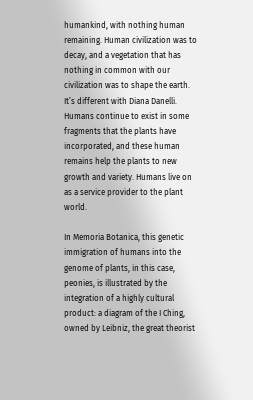humankind, with nothing human remaining. Human civilization was to decay, and a vegetation that has nothing in common with our civilization was to shape the earth. It’s different with Diana Danelli. Humans continue to exist in some fragments that the plants have incorporated, and these human remains help the plants to new growth and variety. Humans live on as a service provider to the plant world.

In Memoria Botanica, this genetic immigration of humans into the genome of plants, in this case, peonies, is illustrated by the integration of a highly cultural product: a diagram of the I Ching, owned by Leibniz, the great theorist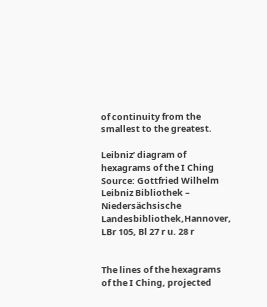of continuity from the smallest to the greatest.

Leibniz’ diagram of hexagrams of the I Ching Source: Gottfried Wilhelm Leibniz Bibliothek – Niedersächsische Landesbibliothek,Hannover, LBr 105, Bl 27 r u. 28 r


The lines of the hexagrams of the I Ching, projected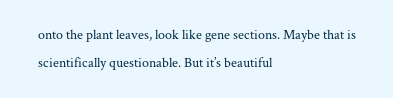onto the plant leaves, look like gene sections. Maybe that is scientifically questionable. But it’s beautiful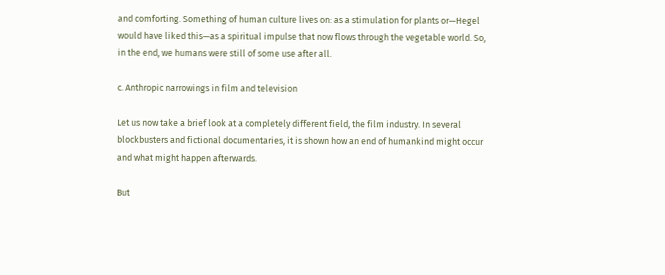and comforting. Something of human culture lives on: as a stimulation for plants or—Hegel would have liked this—as a spiritual impulse that now flows through the vegetable world. So, in the end, we humans were still of some use after all.

c. Anthropic narrowings in film and television

Let us now take a brief look at a completely different field, the film industry. In several blockbusters and fictional documentaries, it is shown how an end of humankind might occur and what might happen afterwards.

But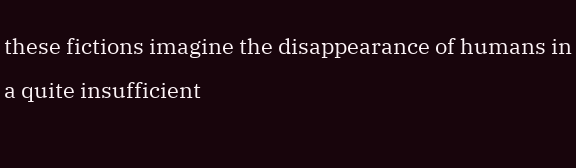these fictions imagine the disappearance of humans in a quite insufficient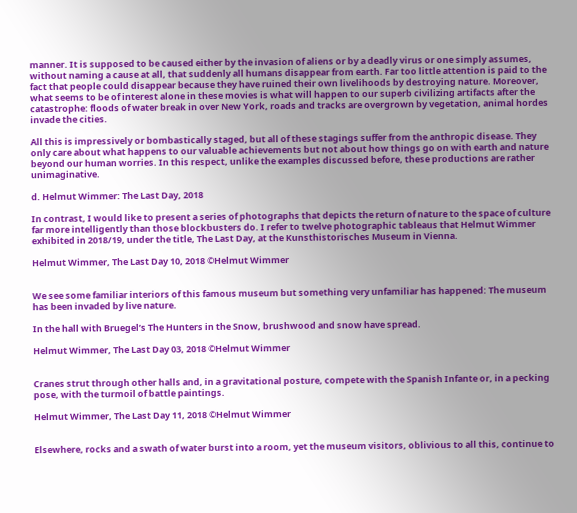manner. It is supposed to be caused either by the invasion of aliens or by a deadly virus or one simply assumes, without naming a cause at all, that suddenly all humans disappear from earth. Far too little attention is paid to the fact that people could disappear because they have ruined their own livelihoods by destroying nature. Moreover, what seems to be of interest alone in these movies is what will happen to our superb civilizing artifacts after the catastrophe: floods of water break in over New York, roads and tracks are overgrown by vegetation, animal hordes invade the cities.

All this is impressively or bombastically staged, but all of these stagings suffer from the anthropic disease. They only care about what happens to our valuable achievements but not about how things go on with earth and nature beyond our human worries. In this respect, unlike the examples discussed before, these productions are rather unimaginative.

d. Helmut Wimmer: The Last Day, 2018

In contrast, I would like to present a series of photographs that depicts the return of nature to the space of culture far more intelligently than those blockbusters do. I refer to twelve photographic tableaus that Helmut Wimmer exhibited in 2018/19, under the title, The Last Day, at the Kunsthistorisches Museum in Vienna.

Helmut Wimmer, The Last Day 10, 2018 ©Helmut Wimmer


We see some familiar interiors of this famous museum but something very unfamiliar has happened: The museum has been invaded by live nature.

In the hall with Bruegel’s The Hunters in the Snow, brushwood and snow have spread.

Helmut Wimmer, The Last Day 03, 2018 ©Helmut Wimmer


Cranes strut through other halls and, in a gravitational posture, compete with the Spanish Infante or, in a pecking pose, with the turmoil of battle paintings.

Helmut Wimmer, The Last Day 11, 2018 ©Helmut Wimmer


Elsewhere, rocks and a swath of water burst into a room, yet the museum visitors, oblivious to all this, continue to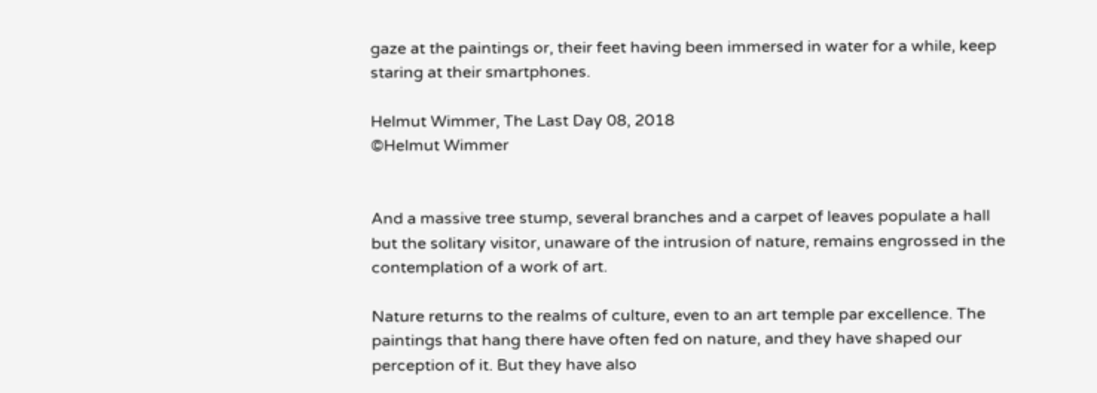gaze at the paintings or, their feet having been immersed in water for a while, keep staring at their smartphones.

Helmut Wimmer, The Last Day 08, 2018
©Helmut Wimmer


And a massive tree stump, several branches and a carpet of leaves populate a hall  but the solitary visitor, unaware of the intrusion of nature, remains engrossed in the contemplation of a work of art.

Nature returns to the realms of culture, even to an art temple par excellence. The paintings that hang there have often fed on nature, and they have shaped our perception of it. But they have also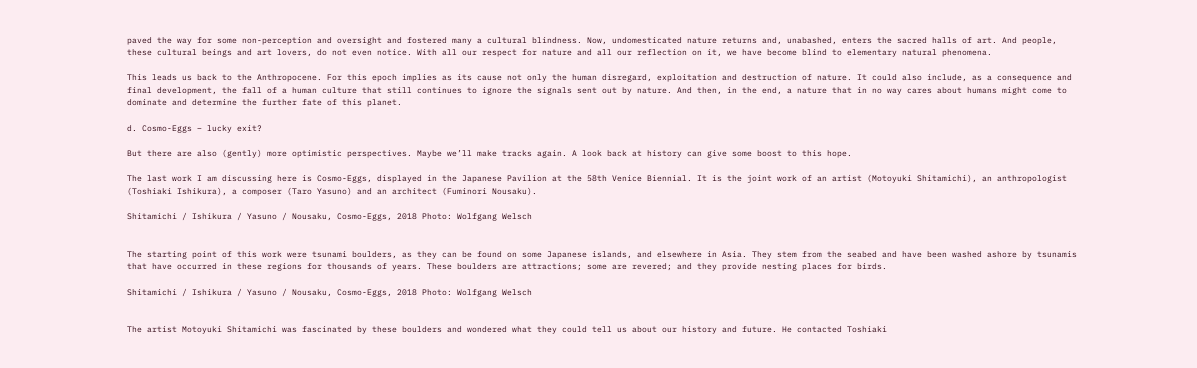paved the way for some non-perception and oversight and fostered many a cultural blindness. Now, undomesticated nature returns and, unabashed, enters the sacred halls of art. And people, these cultural beings and art lovers, do not even notice. With all our respect for nature and all our reflection on it, we have become blind to elementary natural phenomena.

This leads us back to the Anthropocene. For this epoch implies as its cause not only the human disregard, exploitation and destruction of nature. It could also include, as a consequence and final development, the fall of a human culture that still continues to ignore the signals sent out by nature. And then, in the end, a nature that in no way cares about humans might come to dominate and determine the further fate of this planet.

d. Cosmo-Eggs – lucky exit?

But there are also (gently) more optimistic perspectives. Maybe we’ll make tracks again. A look back at history can give some boost to this hope.

The last work I am discussing here is Cosmo-Eggs, displayed in the Japanese Pavilion at the 58th Venice Biennial. It is the joint work of an artist (Motoyuki Shitamichi), an anthropologist (Toshiaki Ishikura), a composer (Taro Yasuno) and an architect (Fuminori Nousaku).

Shitamichi / Ishikura / Yasuno / Nousaku, Cosmo-Eggs, 2018 Photo: Wolfgang Welsch


The starting point of this work were tsunami boulders, as they can be found on some Japanese islands, and elsewhere in Asia. They stem from the seabed and have been washed ashore by tsunamis that have occurred in these regions for thousands of years. These boulders are attractions; some are revered; and they provide nesting places for birds.

Shitamichi / Ishikura / Yasuno / Nousaku, Cosmo-Eggs, 2018 Photo: Wolfgang Welsch


The artist Motoyuki Shitamichi was fascinated by these boulders and wondered what they could tell us about our history and future. He contacted Toshiaki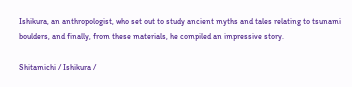Ishikura, an anthropologist, who set out to study ancient myths and tales relating to tsunami boulders, and finally, from these materials, he compiled an impressive story.

Shitamichi / Ishikura /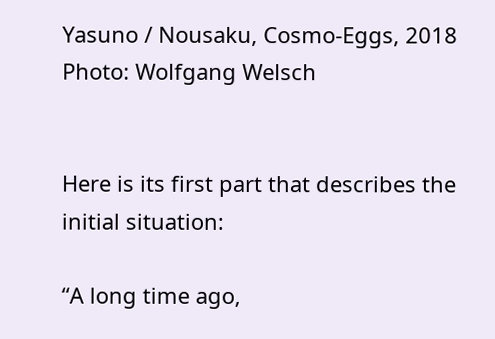Yasuno / Nousaku, Cosmo-Eggs, 2018 Photo: Wolfgang Welsch


Here is its first part that describes the initial situation:

“A long time ago,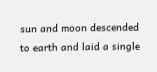sun and moon descended to earth and laid a single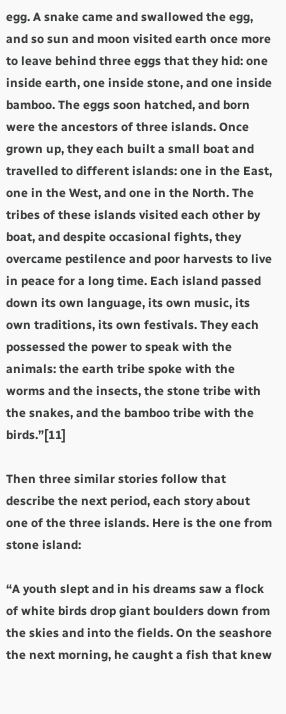egg. A snake came and swallowed the egg, and so sun and moon visited earth once more to leave behind three eggs that they hid: one inside earth, one inside stone, and one inside bamboo. The eggs soon hatched, and born were the ancestors of three islands. Once grown up, they each built a small boat and travelled to different islands: one in the East, one in the West, and one in the North. The tribes of these islands visited each other by boat, and despite occasional fights, they overcame pestilence and poor harvests to live in peace for a long time. Each island passed down its own language, its own music, its own traditions, its own festivals. They each possessed the power to speak with the animals: the earth tribe spoke with the worms and the insects, the stone tribe with the snakes, and the bamboo tribe with the birds.”[11]

Then three similar stories follow that describe the next period, each story about one of the three islands. Here is the one from stone island:

“A youth slept and in his dreams saw a flock of white birds drop giant boulders down from the skies and into the fields. On the seashore the next morning, he caught a fish that knew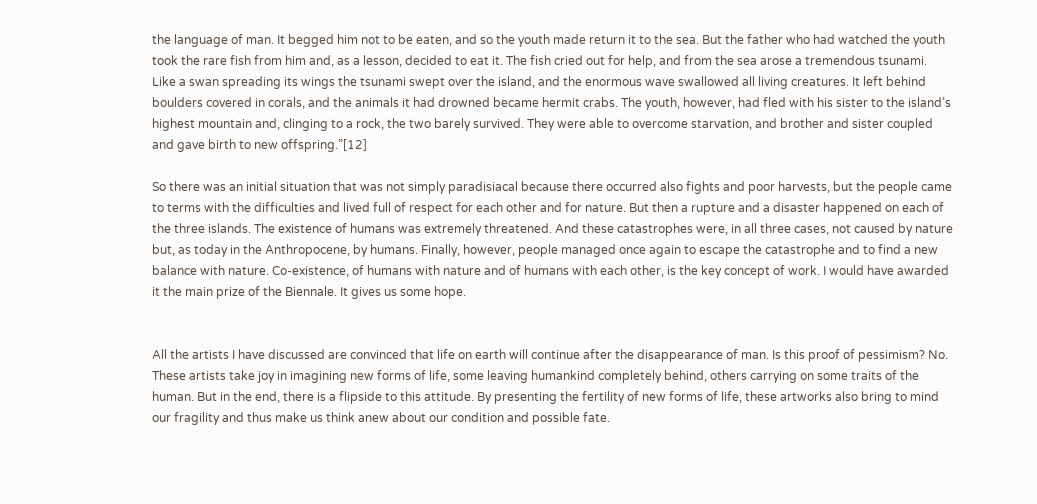the language of man. It begged him not to be eaten, and so the youth made return it to the sea. But the father who had watched the youth took the rare fish from him and, as a lesson, decided to eat it. The fish cried out for help, and from the sea arose a tremendous tsunami. Like a swan spreading its wings the tsunami swept over the island, and the enormous wave swallowed all living creatures. It left behind boulders covered in corals, and the animals it had drowned became hermit crabs. The youth, however, had fled with his sister to the island’s highest mountain and, clinging to a rock, the two barely survived. They were able to overcome starvation, and brother and sister coupled and gave birth to new offspring.”[12]

So there was an initial situation that was not simply paradisiacal because there occurred also fights and poor harvests, but the people came to terms with the difficulties and lived full of respect for each other and for nature. But then a rupture and a disaster happened on each of the three islands. The existence of humans was extremely threatened. And these catastrophes were, in all three cases, not caused by nature but, as today in the Anthropocene, by humans. Finally, however, people managed once again to escape the catastrophe and to find a new balance with nature. Co-existence, of humans with nature and of humans with each other, is the key concept of work. I would have awarded it the main prize of the Biennale. It gives us some hope.


All the artists I have discussed are convinced that life on earth will continue after the disappearance of man. Is this proof of pessimism? No. These artists take joy in imagining new forms of life, some leaving humankind completely behind, others carrying on some traits of the human. But in the end, there is a flipside to this attitude. By presenting the fertility of new forms of life, these artworks also bring to mind our fragility and thus make us think anew about our condition and possible fate.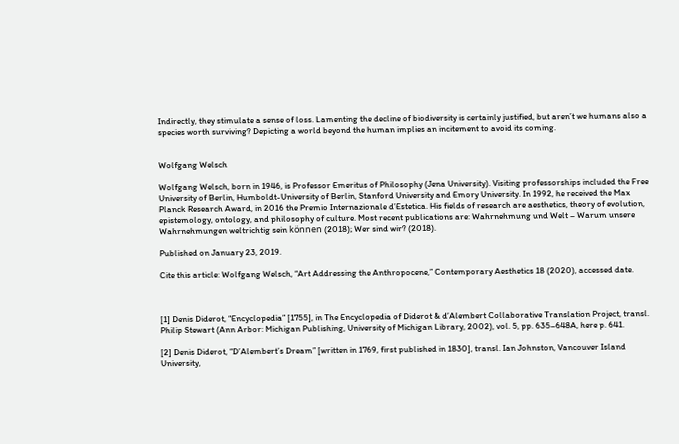Indirectly, they stimulate a sense of loss. Lamenting the decline of biodiversity is certainly justified, but aren’t we humans also a species worth surviving? Depicting a world beyond the human implies an incitement to avoid its coming.


Wolfgang Welsch

Wolfgang Welsch, born in 1946, is Professor Emeritus of Philosophy (Jena University). Visiting professorships included the Free University of Berlin, Humboldt-University of Berlin, Stanford University and Emory University. In 1992, he received the Max Planck Research Award, in 2016 the Premio Internazionale d’Estetica. His fields of research are aesthetics, theory of evolution, epistemology, ontology, and philosophy of culture. Most recent publications are: Wahrnehmung und Welt – Warum unsere Wahrnehmungen weltrichtig sein können (2018); Wer sind wir? (2018).

Published on January 23, 2019.

Cite this article: Wolfgang Welsch, “Art Addressing the Anthropocene,” Contemporary Aesthetics 18 (2020), accessed date.



[1] Denis Diderot, “Encyclopedia” [1755], in The Encyclopedia of Diderot & d’Alembert Collaborative Translation Project, transl. Philip Stewart (Ann Arbor: Michigan Publishing, University of Michigan Library, 2002), vol. 5, pp. 635–648A, here p. 641.

[2] Denis Diderot, “D’Alembert’s Dream” [written in 1769, first published in 1830], transl. Ian Johnston, Vancouver Island University,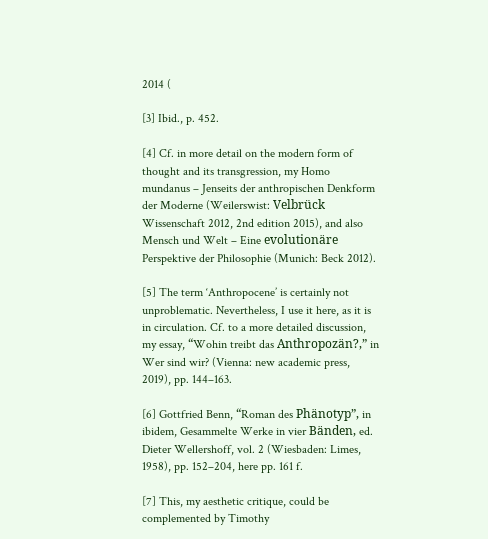2014 (

[3] Ibid., p. 452.

[4] Cf. in more detail on the modern form of thought and its transgression, my Homo mundanus – Jenseits der anthropischen Denkform der Moderne (Weilerswist: Velbrück Wissenschaft 2012, 2nd edition 2015), and also Mensch und Welt – Eine evolutionäre Perspektive der Philosophie (Munich: Beck 2012).

[5] The term ‘Anthropocene’ is certainly not unproblematic. Nevertheless, I use it here, as it is in circulation. Cf. to a more detailed discussion, my essay, “Wohin treibt das Anthropozän?,” in Wer sind wir? (Vienna: new academic press, 2019), pp. 144–163.

[6] Gottfried Benn, “Roman des Phänotyp”, in ibidem, Gesammelte Werke in vier Bänden, ed. Dieter Wellershoff, vol. 2 (Wiesbaden: Limes, 1958), pp. 152–204, here pp. 161 f.

[7] This, my aesthetic critique, could be complemented by Timothy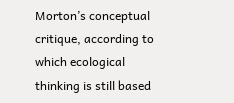Morton’s conceptual critique, according to which ecological thinking is still based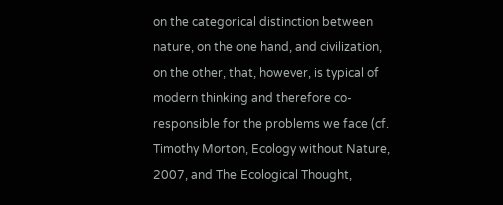on the categorical distinction between nature, on the one hand, and civilization, on the other, that, however, is typical of modern thinking and therefore co-responsible for the problems we face (cf. Timothy Morton, Ecology without Nature, 2007, and The Ecological Thought,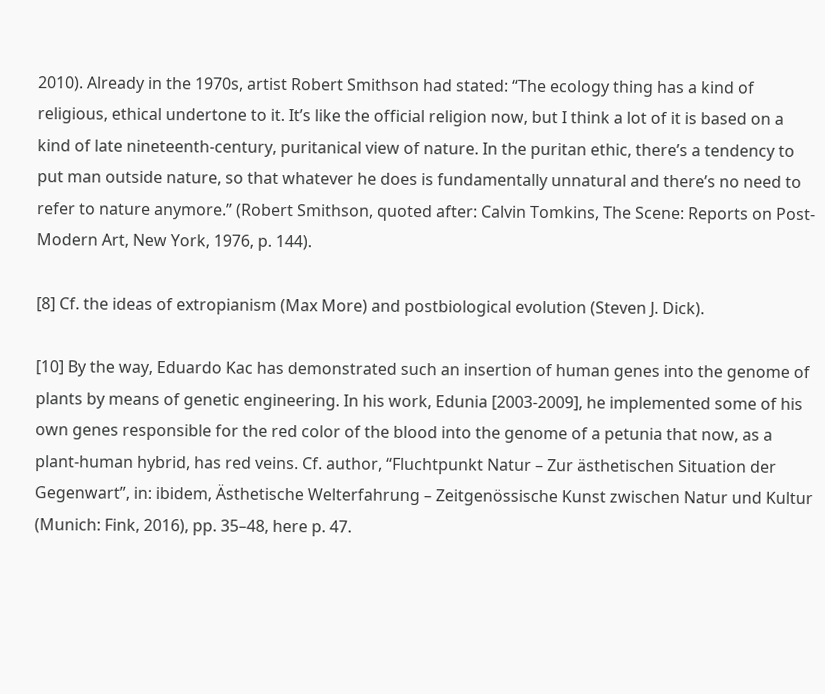2010). Already in the 1970s, artist Robert Smithson had stated: “The ecology thing has a kind of religious, ethical undertone to it. It’s like the official religion now, but I think a lot of it is based on a kind of late nineteenth-century, puritanical view of nature. In the puritan ethic, there’s a tendency to put man outside nature, so that whatever he does is fundamentally unnatural and there’s no need to refer to nature anymore.” (Robert Smithson, quoted after: Calvin Tomkins, The Scene: Reports on Post-Modern Art, New York, 1976, p. 144).

[8] Cf. the ideas of extropianism (Max More) and postbiological evolution (Steven J. Dick).

[10] By the way, Eduardo Kac has demonstrated such an insertion of human genes into the genome of plants by means of genetic engineering. In his work, Edunia [2003-2009], he implemented some of his own genes responsible for the red color of the blood into the genome of a petunia that now, as a plant-human hybrid, has red veins. Cf. author, “Fluchtpunkt Natur – Zur ästhetischen Situation der Gegenwart”, in: ibidem, Ästhetische Welterfahrung – Zeitgenössische Kunst zwischen Natur und Kultur (Munich: Fink, 2016), pp. 35–48, here p. 47.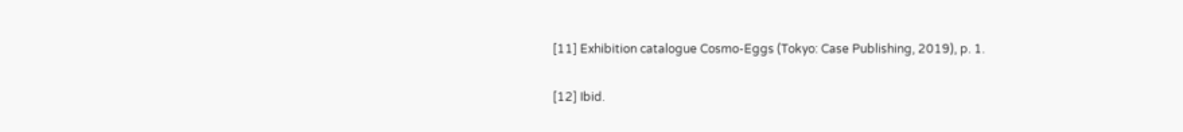[11] Exhibition catalogue Cosmo-Eggs (Tokyo: Case Publishing, 2019), p. 1.

[12] Ibid.